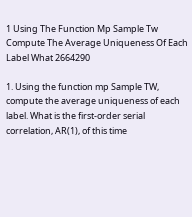1 Using The Function Mp Sample Tw Compute The Average Uniqueness Of Each Label What 2664290

1. Using the function mp Sample TW, compute the average uniqueness of each label. What is the first-order serial correlation, AR(1), of this time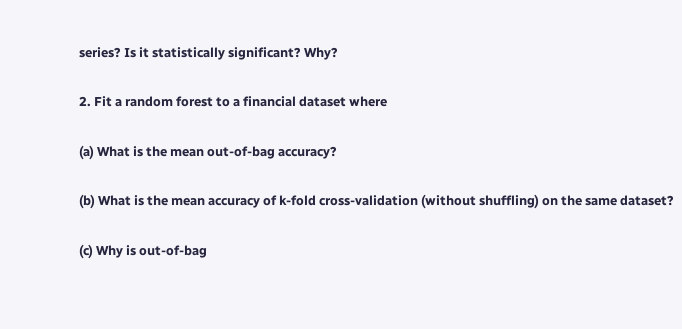series? Is it statistically significant? Why?

2. Fit a random forest to a financial dataset where

(a) What is the mean out-of-bag accuracy?

(b) What is the mean accuracy of k-fold cross-validation (without shuffling) on the same dataset?

(c) Why is out-of-bag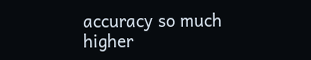accuracy so much higher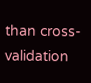than cross-validation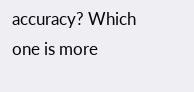accuracy? Which one is more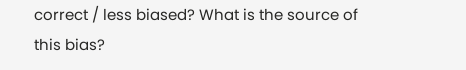correct / less biased? What is the source of this bias?